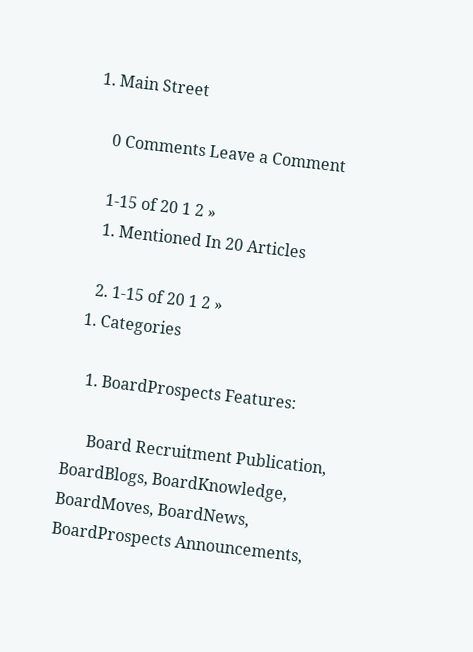1. Main Street

    0 Comments Leave a Comment

    1-15 of 20 1 2 »
    1. Mentioned In 20 Articles

    2. 1-15 of 20 1 2 »
  1. Categories

    1. BoardProspects Features:

      Board Recruitment Publication, BoardBlogs, BoardKnowledge, BoardMoves, BoardNews, BoardProspects Announcements,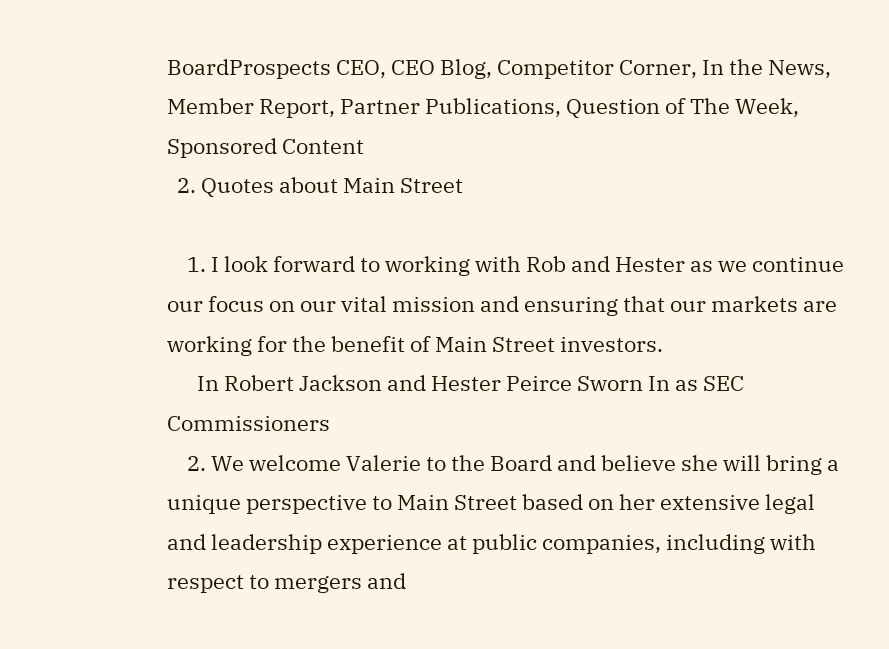BoardProspects CEO, CEO Blog, Competitor Corner, In the News, Member Report, Partner Publications, Question of The Week, Sponsored Content
  2. Quotes about Main Street

    1. I look forward to working with Rob and Hester as we continue our focus on our vital mission and ensuring that our markets are working for the benefit of Main Street investors.
      In Robert Jackson and Hester Peirce Sworn In as SEC Commissioners
    2. We welcome Valerie to the Board and believe she will bring a unique perspective to Main Street based on her extensive legal and leadership experience at public companies, including with respect to mergers and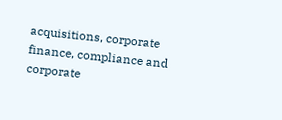acquisitions, corporate finance, compliance and corporate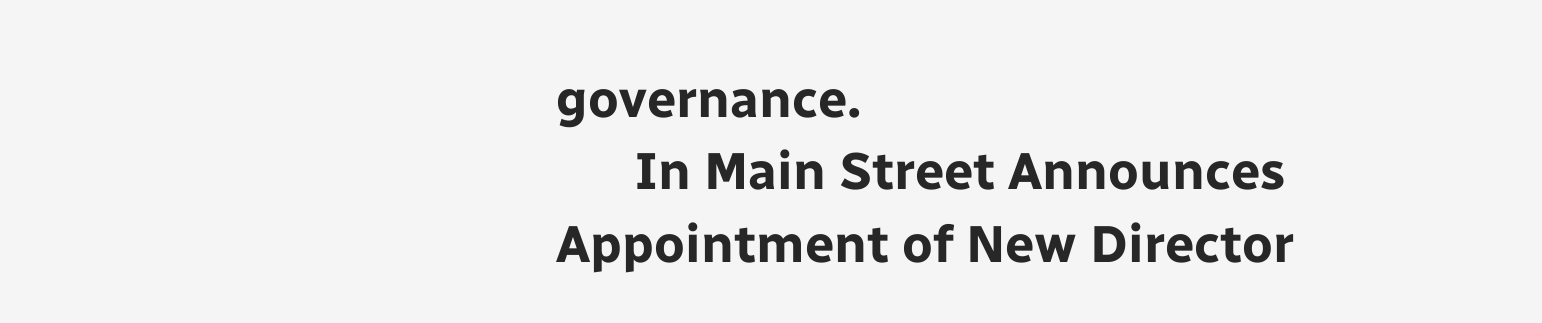governance.
      In Main Street Announces Appointment of New Director